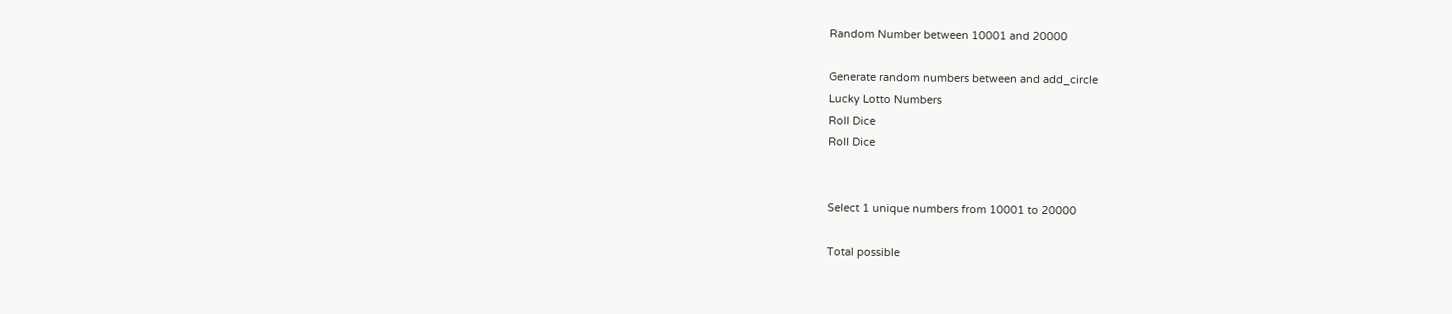Random Number between 10001 and 20000

Generate random numbers between and add_circle
Lucky Lotto Numbers
Roll Dice
Roll Dice


Select 1 unique numbers from 10001 to 20000

Total possible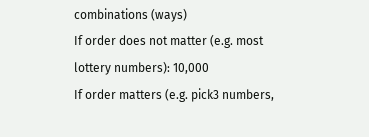combinations (ways)
If order does not matter (e.g. most lottery numbers): 10,000
If order matters (e.g. pick3 numbers,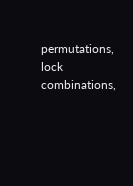permutations, lock combinations,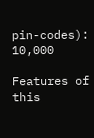pin-codes): 10,000

Features of this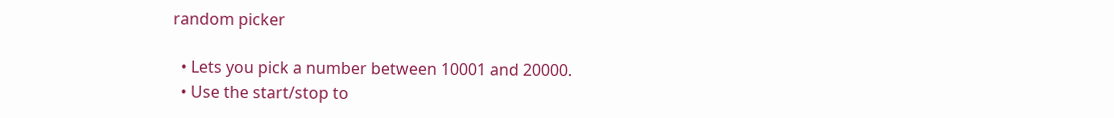random picker

  • Lets you pick a number between 10001 and 20000.
  • Use the start/stop to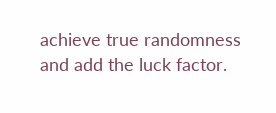achieve true randomness and add the luck factor.